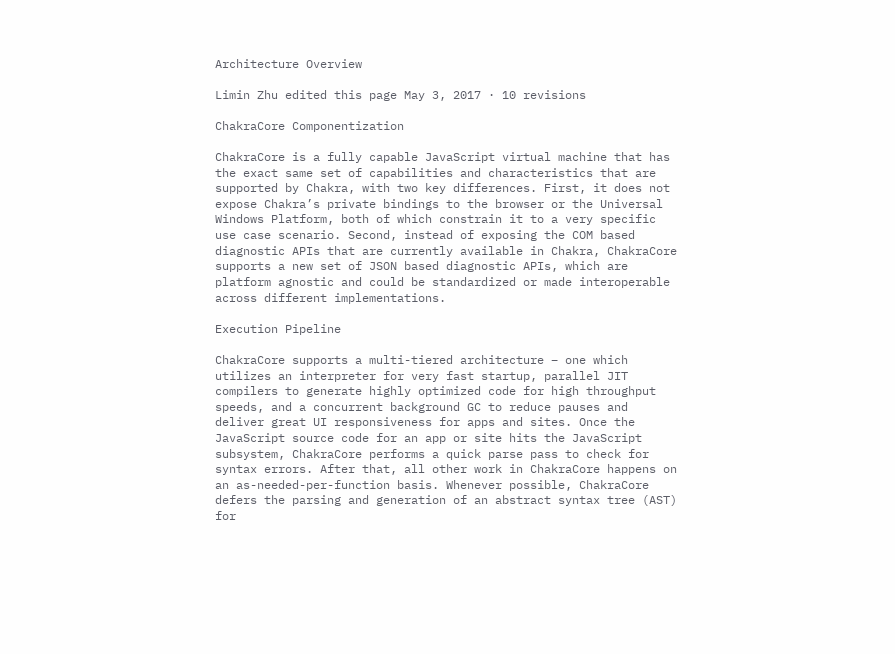Architecture Overview

Limin Zhu edited this page May 3, 2017 · 10 revisions

ChakraCore Componentization

ChakraCore is a fully capable JavaScript virtual machine that has the exact same set of capabilities and characteristics that are supported by Chakra, with two key differences. First, it does not expose Chakra’s private bindings to the browser or the Universal Windows Platform, both of which constrain it to a very specific use case scenario. Second, instead of exposing the COM based diagnostic APIs that are currently available in Chakra, ChakraCore supports a new set of JSON based diagnostic APIs, which are platform agnostic and could be standardized or made interoperable across different implementations.

Execution Pipeline

ChakraCore supports a multi-tiered architecture – one which utilizes an interpreter for very fast startup, parallel JIT compilers to generate highly optimized code for high throughput speeds, and a concurrent background GC to reduce pauses and deliver great UI responsiveness for apps and sites. Once the JavaScript source code for an app or site hits the JavaScript subsystem, ChakraCore performs a quick parse pass to check for syntax errors. After that, all other work in ChakraCore happens on an as-needed-per-function basis. Whenever possible, ChakraCore defers the parsing and generation of an abstract syntax tree (AST) for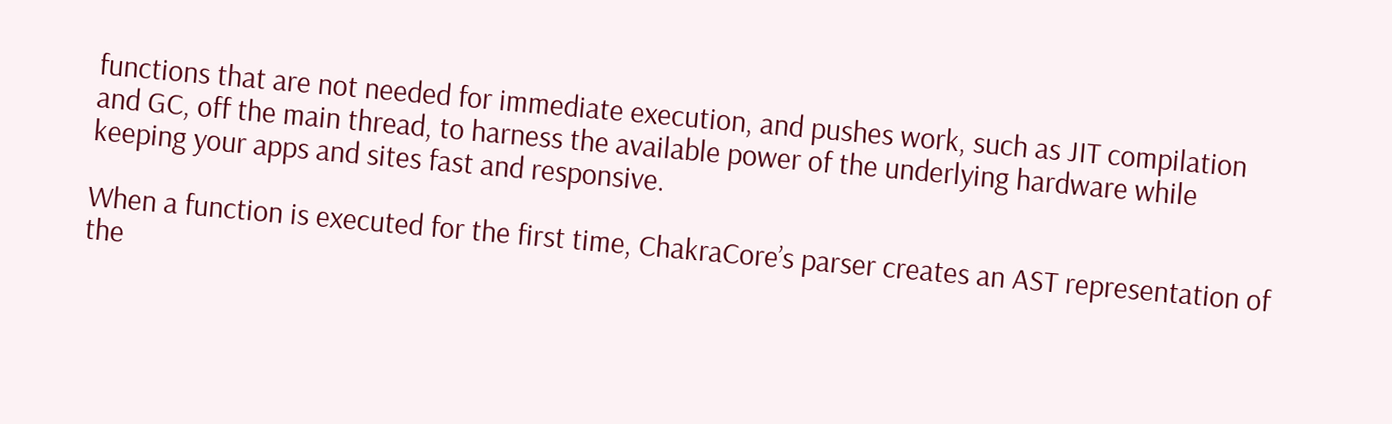functions that are not needed for immediate execution, and pushes work, such as JIT compilation and GC, off the main thread, to harness the available power of the underlying hardware while keeping your apps and sites fast and responsive.

When a function is executed for the first time, ChakraCore’s parser creates an AST representation of the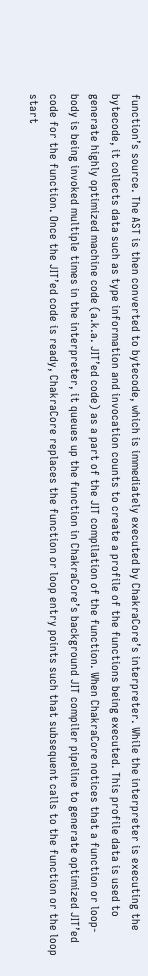function’s source. The AST is then converted to bytecode, which is immediately executed by ChakraCore’s interpreter. While the interpreter is executing the bytecode, it collects data such as type information and invocation counts to create a profile of the functions being executed. This profile data is used to generate highly optimized machine code (a.k.a. JIT’ed code) as a part of the JIT compilation of the function. When ChakraCore notices that a function or loop-body is being invoked multiple times in the interpreter, it queues up the function in ChakraCore’s background JIT compiler pipeline to generate optimized JIT’ed code for the function. Once the JIT’ed code is ready, ChakraCore replaces the function or loop entry points such that subsequent calls to the function or the loop start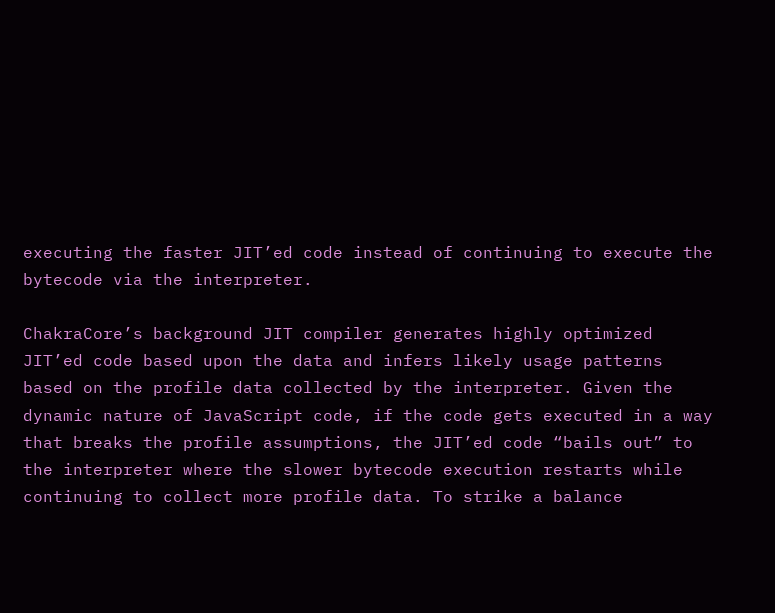executing the faster JIT’ed code instead of continuing to execute the bytecode via the interpreter.

ChakraCore’s background JIT compiler generates highly optimized JIT’ed code based upon the data and infers likely usage patterns based on the profile data collected by the interpreter. Given the dynamic nature of JavaScript code, if the code gets executed in a way that breaks the profile assumptions, the JIT’ed code “bails out” to the interpreter where the slower bytecode execution restarts while continuing to collect more profile data. To strike a balance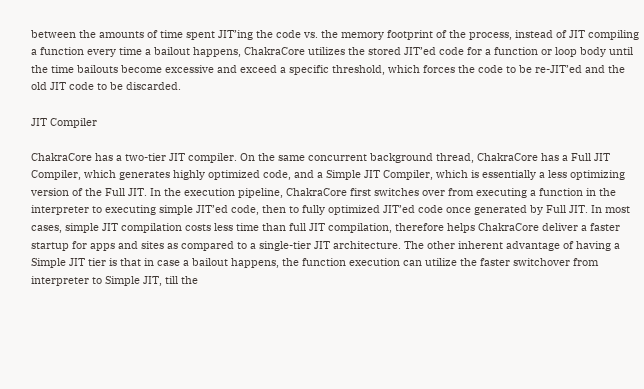between the amounts of time spent JIT’ing the code vs. the memory footprint of the process, instead of JIT compiling a function every time a bailout happens, ChakraCore utilizes the stored JIT’ed code for a function or loop body until the time bailouts become excessive and exceed a specific threshold, which forces the code to be re-JIT’ed and the old JIT code to be discarded.

JIT Compiler

ChakraCore has a two-tier JIT compiler. On the same concurrent background thread, ChakraCore has a Full JIT Compiler, which generates highly optimized code, and a Simple JIT Compiler, which is essentially a less optimizing version of the Full JIT. In the execution pipeline, ChakraCore first switches over from executing a function in the interpreter to executing simple JIT’ed code, then to fully optimized JIT’ed code once generated by Full JIT. In most cases, simple JIT compilation costs less time than full JIT compilation, therefore helps ChakraCore deliver a faster startup for apps and sites as compared to a single-tier JIT architecture. The other inherent advantage of having a Simple JIT tier is that in case a bailout happens, the function execution can utilize the faster switchover from interpreter to Simple JIT, till the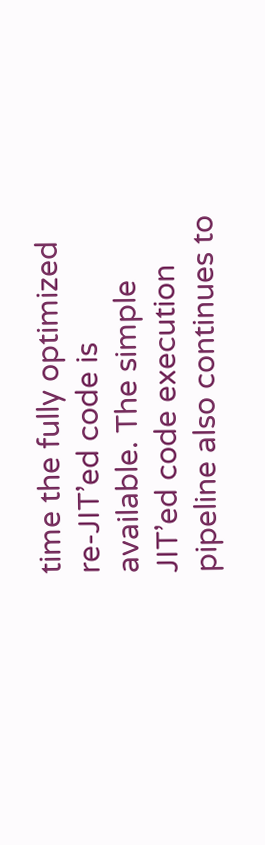time the fully optimized re-JIT’ed code is available. The simple JIT’ed code execution pipeline also continues to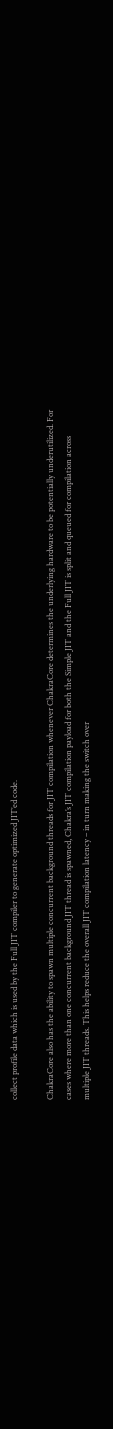collect profile data which is used by the Full JIT compiler to generate optimized JIT’ed code.

ChakraCore also has the ability to spawn multiple concurrent background threads for JIT compilation whenever ChakraCore determines the underlying hardware to be potentially underutilized. For cases where more than one concurrent background JIT thread is spawned, Chakra’s JIT compilation payload for both the Simple JIT and the Full JIT is split and queued for compilation across multiple JIT threads. This helps reduce the overall JIT compilation latency – in turn making the switch over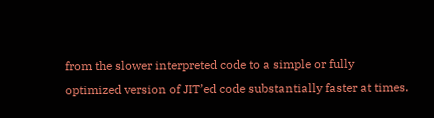from the slower interpreted code to a simple or fully optimized version of JIT’ed code substantially faster at times.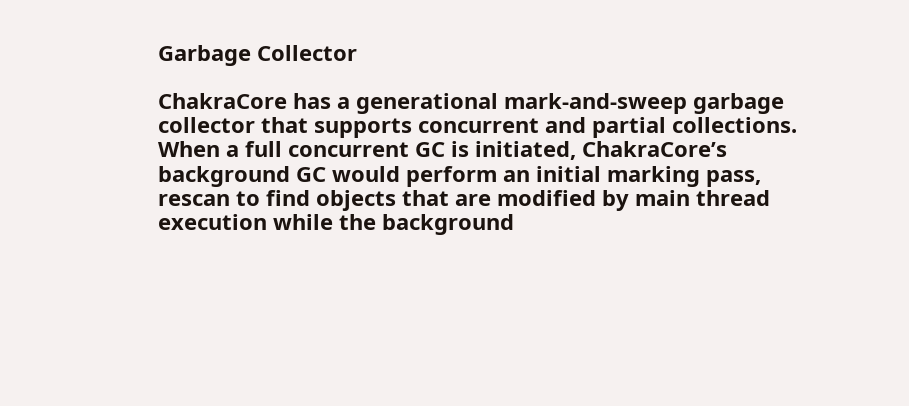Garbage Collector

ChakraCore has a generational mark-and-sweep garbage collector that supports concurrent and partial collections. When a full concurrent GC is initiated, ChakraCore’s background GC would perform an initial marking pass, rescan to find objects that are modified by main thread execution while the background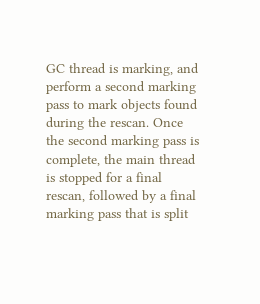GC thread is marking, and perform a second marking pass to mark objects found during the rescan. Once the second marking pass is complete, the main thread is stopped for a final rescan, followed by a final marking pass that is split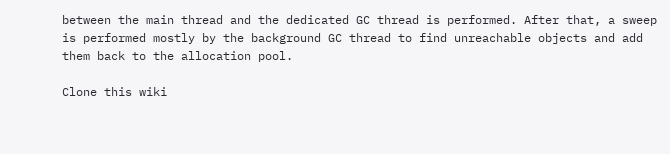between the main thread and the dedicated GC thread is performed. After that, a sweep is performed mostly by the background GC thread to find unreachable objects and add them back to the allocation pool.

Clone this wiki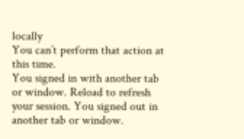locally
You can’t perform that action at this time.
You signed in with another tab or window. Reload to refresh your session. You signed out in another tab or window.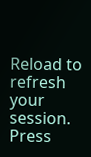Reload to refresh your session.
Press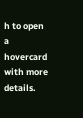h to open a hovercard with more details.